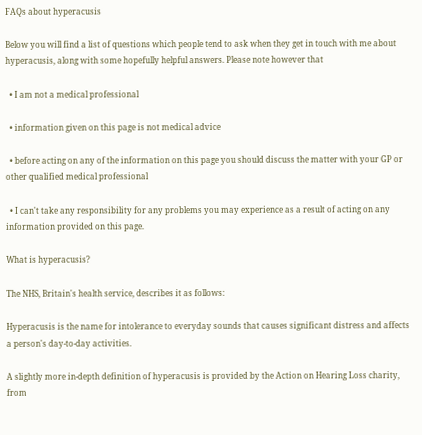FAQs about hyperacusis

Below you will find a list of questions which people tend to ask when they get in touch with me about hyperacusis, along with some hopefully helpful answers. Please note however that

  • I am not a medical professional

  • information given on this page is not medical advice

  • before acting on any of the information on this page you should discuss the matter with your GP or other qualified medical professional

  • I can't take any responsibility for any problems you may experience as a result of acting on any information provided on this page.

What is hyperacusis?

The NHS, Britain's health service, describes it as follows:

Hyperacusis is the name for intolerance to everyday sounds that causes significant distress and affects a person's day-to-day activities.

A slightly more in-depth definition of hyperacusis is provided by the Action on Hearing Loss charity, from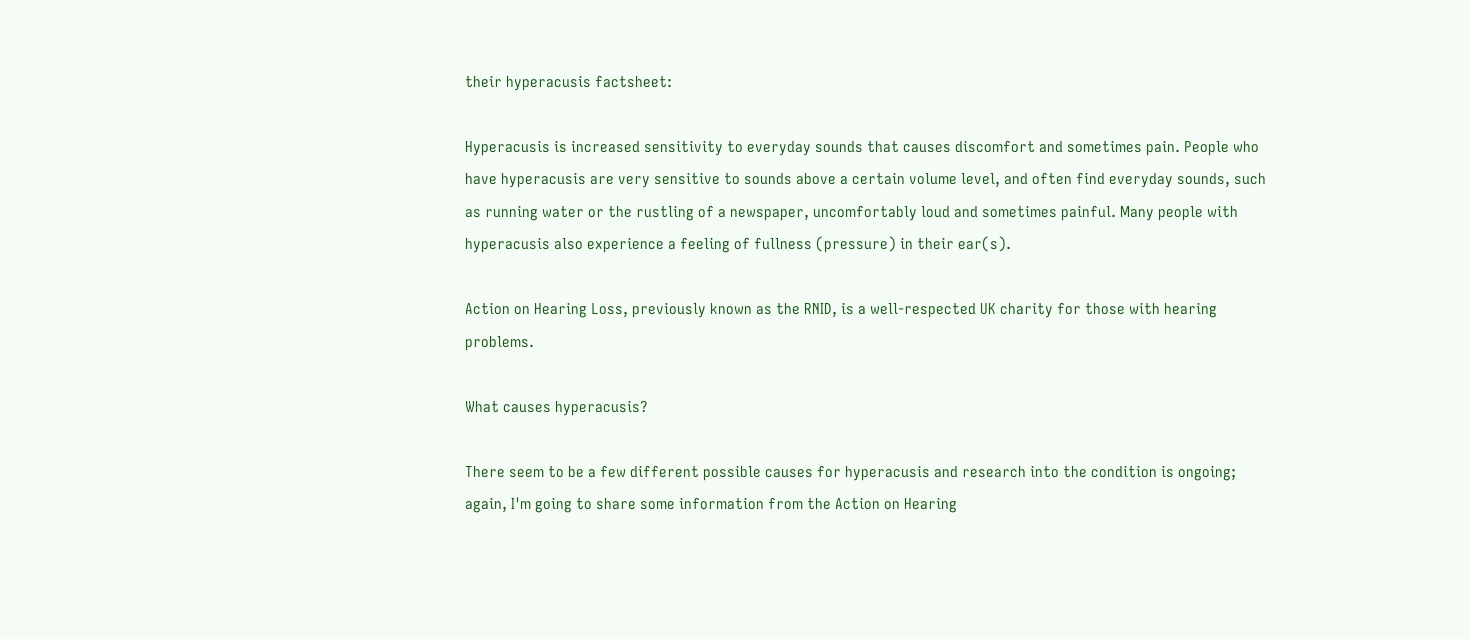their hyperacusis factsheet:

Hyperacusis is increased sensitivity to everyday sounds that causes discomfort and sometimes pain. People who have hyperacusis are very sensitive to sounds above a certain volume level, and often find everyday sounds, such as running water or the rustling of a newspaper, uncomfortably loud and sometimes painful. Many people with hyperacusis also experience a feeling of fullness (pressure) in their ear(s).

Action on Hearing Loss, previously known as the RNID, is a well-respected UK charity for those with hearing problems.

What causes hyperacusis?

There seem to be a few different possible causes for hyperacusis and research into the condition is ongoing; again, I'm going to share some information from the Action on Hearing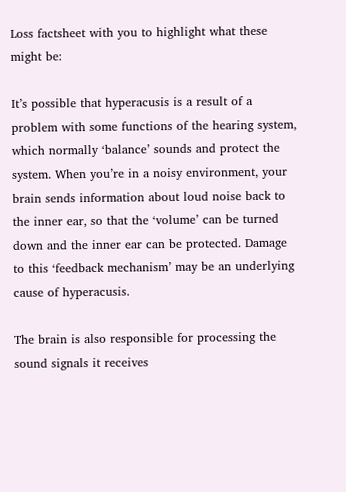Loss factsheet with you to highlight what these might be:

It’s possible that hyperacusis is a result of a problem with some functions of the hearing system, which normally ‘balance’ sounds and protect the system. When you’re in a noisy environment, your brain sends information about loud noise back to the inner ear, so that the ‘volume’ can be turned down and the inner ear can be protected. Damage to this ‘feedback mechanism’ may be an underlying cause of hyperacusis.

The brain is also responsible for processing the sound signals it receives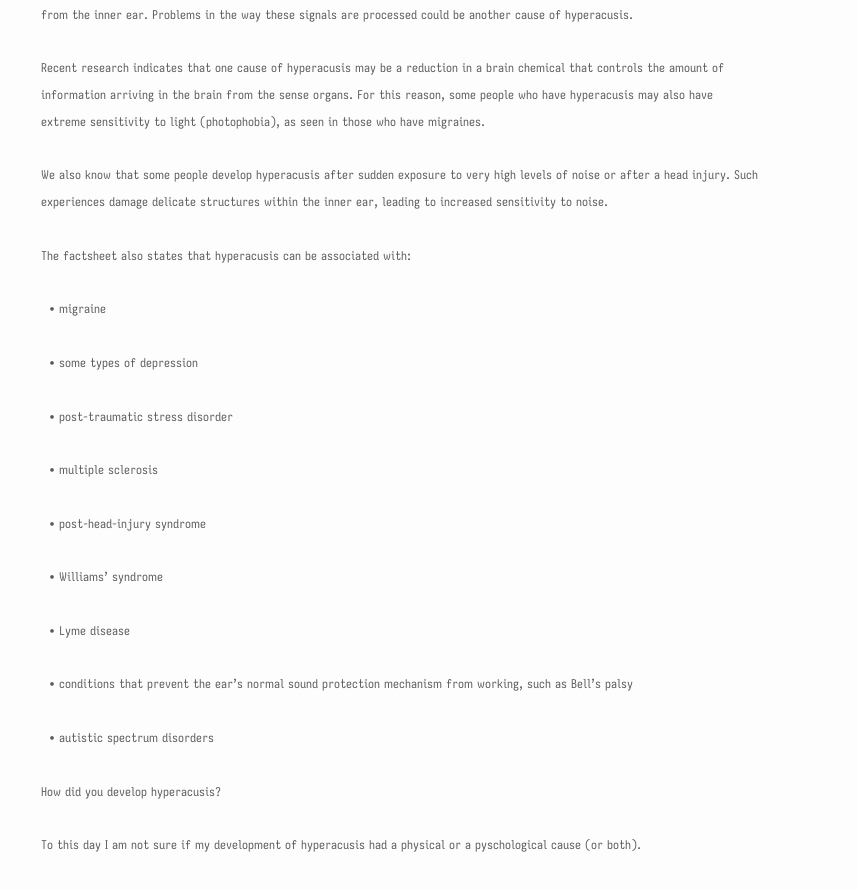from the inner ear. Problems in the way these signals are processed could be another cause of hyperacusis.

Recent research indicates that one cause of hyperacusis may be a reduction in a brain chemical that controls the amount of information arriving in the brain from the sense organs. For this reason, some people who have hyperacusis may also have extreme sensitivity to light (photophobia), as seen in those who have migraines.

We also know that some people develop hyperacusis after sudden exposure to very high levels of noise or after a head injury. Such experiences damage delicate structures within the inner ear, leading to increased sensitivity to noise.

The factsheet also states that hyperacusis can be associated with:

  • migraine

  • some types of depression

  • post-traumatic stress disorder

  • multiple sclerosis

  • post-head-injury syndrome

  • Williams’ syndrome

  • Lyme disease

  • conditions that prevent the ear’s normal sound protection mechanism from working, such as Bell’s palsy

  • autistic spectrum disorders

How did you develop hyperacusis?

To this day I am not sure if my development of hyperacusis had a physical or a pyschological cause (or both).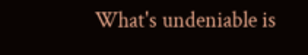What's undeniable is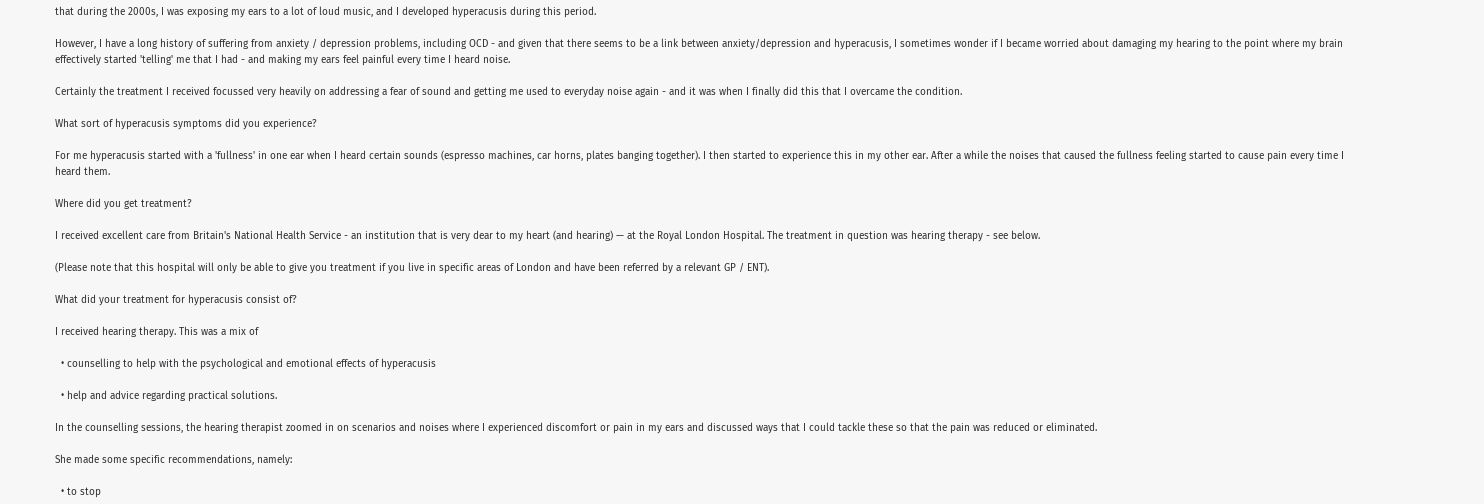that during the 2000s, I was exposing my ears to a lot of loud music, and I developed hyperacusis during this period.

However, I have a long history of suffering from anxiety / depression problems, including OCD - and given that there seems to be a link between anxiety/depression and hyperacusis, I sometimes wonder if I became worried about damaging my hearing to the point where my brain effectively started 'telling' me that I had - and making my ears feel painful every time I heard noise.

Certainly the treatment I received focussed very heavily on addressing a fear of sound and getting me used to everyday noise again - and it was when I finally did this that I overcame the condition.

What sort of hyperacusis symptoms did you experience?

For me hyperacusis started with a 'fullness' in one ear when I heard certain sounds (espresso machines, car horns, plates banging together). I then started to experience this in my other ear. After a while the noises that caused the fullness feeling started to cause pain every time I heard them.

Where did you get treatment?

I received excellent care from Britain's National Health Service - an institution that is very dear to my heart (and hearing) — at the Royal London Hospital. The treatment in question was hearing therapy - see below.

(Please note that this hospital will only be able to give you treatment if you live in specific areas of London and have been referred by a relevant GP / ENT).

What did your treatment for hyperacusis consist of?

I received hearing therapy. This was a mix of

  • counselling to help with the psychological and emotional effects of hyperacusis

  • help and advice regarding practical solutions.

In the counselling sessions, the hearing therapist zoomed in on scenarios and noises where I experienced discomfort or pain in my ears and discussed ways that I could tackle these so that the pain was reduced or eliminated.

She made some specific recommendations, namely:

  • to stop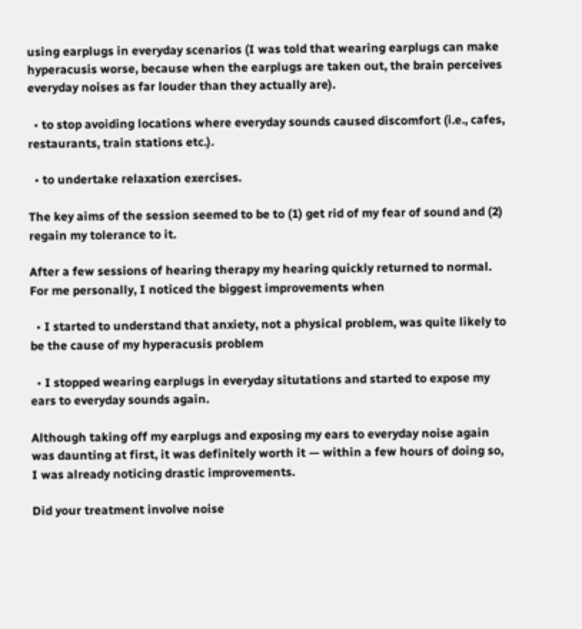using earplugs in everyday scenarios (I was told that wearing earplugs can make hyperacusis worse, because when the earplugs are taken out, the brain perceives everyday noises as far louder than they actually are).

  • to stop avoiding locations where everyday sounds caused discomfort (i.e., cafes, restaurants, train stations etc.).

  • to undertake relaxation exercises.

The key aims of the session seemed to be to (1) get rid of my fear of sound and (2) regain my tolerance to it.

After a few sessions of hearing therapy my hearing quickly returned to normal. For me personally, I noticed the biggest improvements when

  • I started to understand that anxiety, not a physical problem, was quite likely to be the cause of my hyperacusis problem

  • I stopped wearing earplugs in everyday situtations and started to expose my ears to everyday sounds again.

Although taking off my earplugs and exposing my ears to everyday noise again was daunting at first, it was definitely worth it — within a few hours of doing so, I was already noticing drastic improvements.

Did your treatment involve noise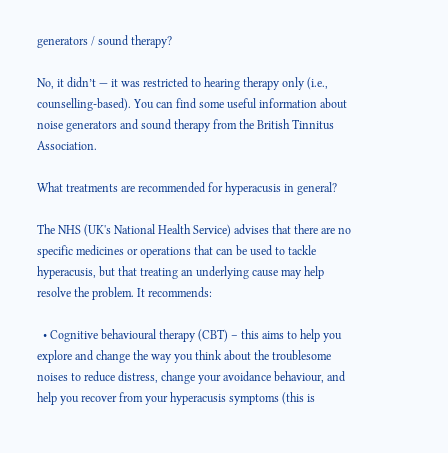generators / sound therapy?

No, it didn’t — it was restricted to hearing therapy only (i.e., counselling-based). You can find some useful information about noise generators and sound therapy from the British Tinnitus Association.

What treatments are recommended for hyperacusis in general?

The NHS (UK's National Health Service) advises that there are no specific medicines or operations that can be used to tackle hyperacusis, but that treating an underlying cause may help resolve the problem. It recommends:

  • Cognitive behavioural therapy (CBT) – this aims to help you explore and change the way you think about the troublesome noises to reduce distress, change your avoidance behaviour, and help you recover from your hyperacusis symptoms (this is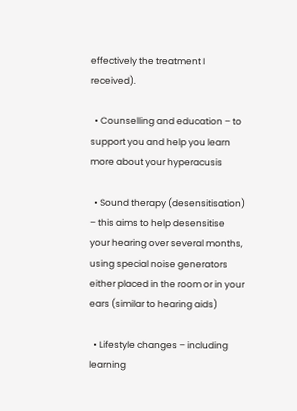effectively the treatment I received).

  • Counselling and education – to support you and help you learn more about your hyperacusis

  • Sound therapy (desensitisation) – this aims to help desensitise your hearing over several months, using special noise generators either placed in the room or in your ears (similar to hearing aids)

  • Lifestyle changes – including learning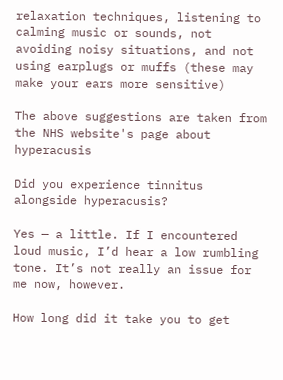relaxation techniques, listening to calming music or sounds, not avoiding noisy situations, and not using earplugs or muffs (these may make your ears more sensitive)

The above suggestions are taken from the NHS website's page about hyperacusis

Did you experience tinnitus alongside hyperacusis?

Yes — a little. If I encountered loud music, I’d hear a low rumbling tone. It’s not really an issue for me now, however.

How long did it take you to get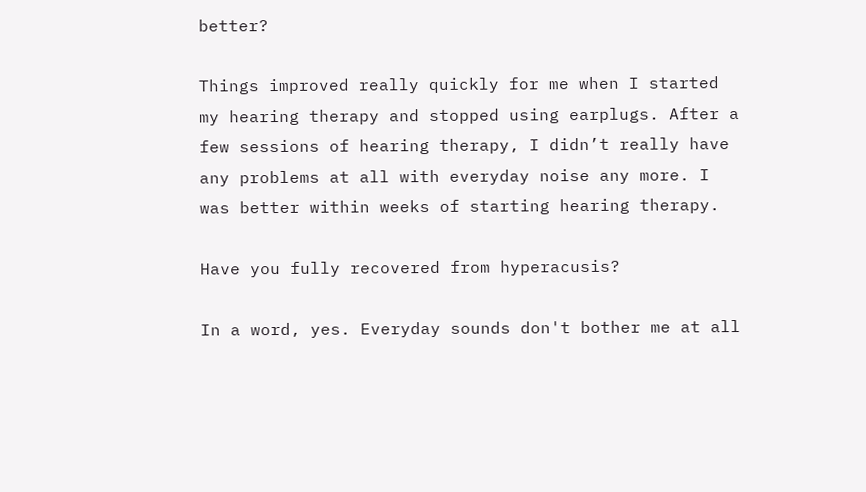better?

Things improved really quickly for me when I started my hearing therapy and stopped using earplugs. After a few sessions of hearing therapy, I didn’t really have any problems at all with everyday noise any more. I was better within weeks of starting hearing therapy.

Have you fully recovered from hyperacusis?

In a word, yes. Everyday sounds don't bother me at all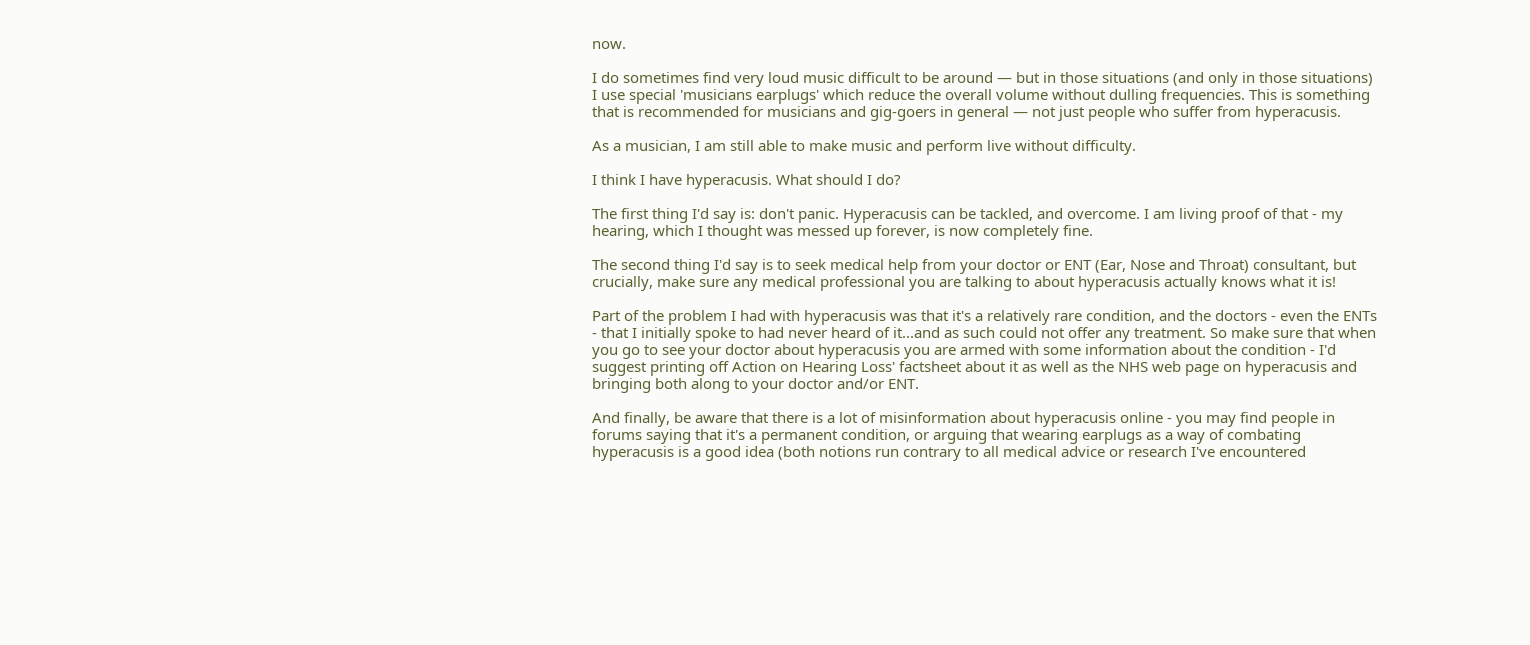now.

I do sometimes find very loud music difficult to be around — but in those situations (and only in those situations) I use special 'musicians earplugs' which reduce the overall volume without dulling frequencies. This is something that is recommended for musicians and gig-goers in general — not just people who suffer from hyperacusis.

As a musician, I am still able to make music and perform live without difficulty.

I think I have hyperacusis. What should I do?

The first thing I'd say is: don't panic. Hyperacusis can be tackled, and overcome. I am living proof of that - my hearing, which I thought was messed up forever, is now completely fine.

The second thing I'd say is to seek medical help from your doctor or ENT (Ear, Nose and Throat) consultant, but crucially, make sure any medical professional you are talking to about hyperacusis actually knows what it is!

Part of the problem I had with hyperacusis was that it's a relatively rare condition, and the doctors - even the ENTs - that I initially spoke to had never heard of it...and as such could not offer any treatment. So make sure that when you go to see your doctor about hyperacusis you are armed with some information about the condition - I'd suggest printing off Action on Hearing Loss' factsheet about it as well as the NHS web page on hyperacusis and bringing both along to your doctor and/or ENT.

And finally, be aware that there is a lot of misinformation about hyperacusis online - you may find people in forums saying that it's a permanent condition, or arguing that wearing earplugs as a way of combating hyperacusis is a good idea (both notions run contrary to all medical advice or research I've encountered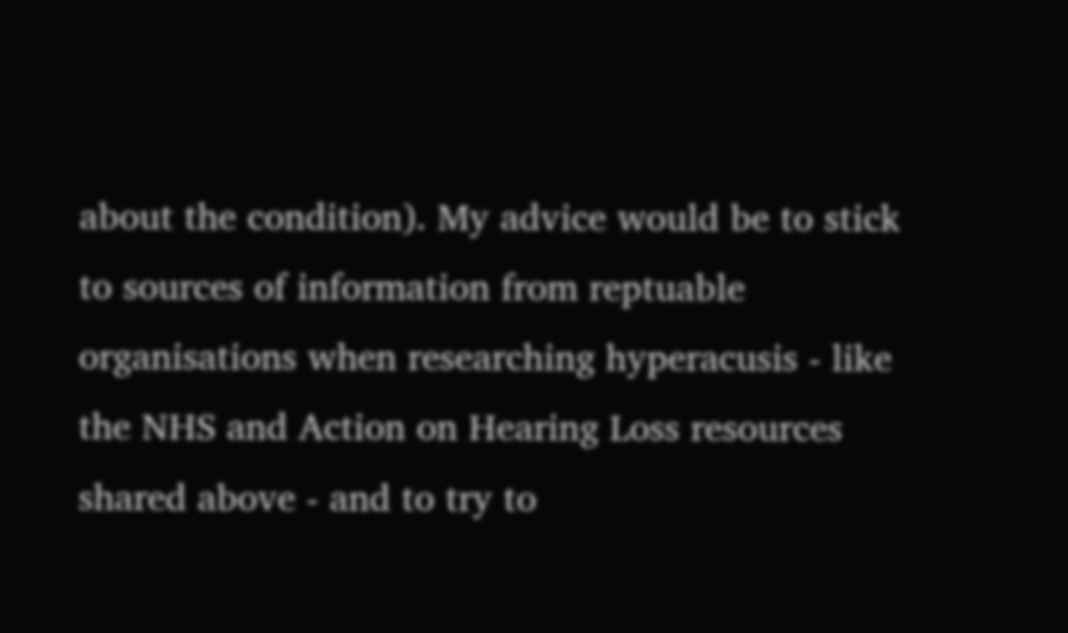about the condition). My advice would be to stick to sources of information from reptuable organisations when researching hyperacusis - like the NHS and Action on Hearing Loss resources shared above - and to try to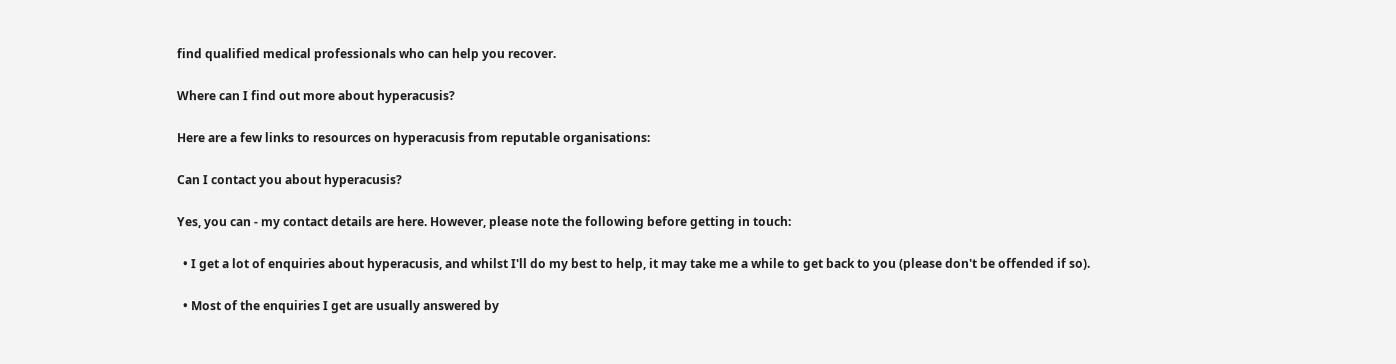find qualified medical professionals who can help you recover.

Where can I find out more about hyperacusis?

Here are a few links to resources on hyperacusis from reputable organisations:

Can I contact you about hyperacusis?

Yes, you can - my contact details are here. However, please note the following before getting in touch:

  • I get a lot of enquiries about hyperacusis, and whilst I'll do my best to help, it may take me a while to get back to you (please don't be offended if so).

  • Most of the enquiries I get are usually answered by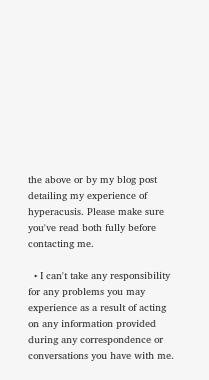the above or by my blog post detailing my experience of hyperacusis. Please make sure you've read both fully before contacting me.

  • I can't take any responsibility for any problems you may experience as a result of acting on any information provided during any correspondence or conversations you have with me.